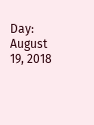Day: August 19, 2018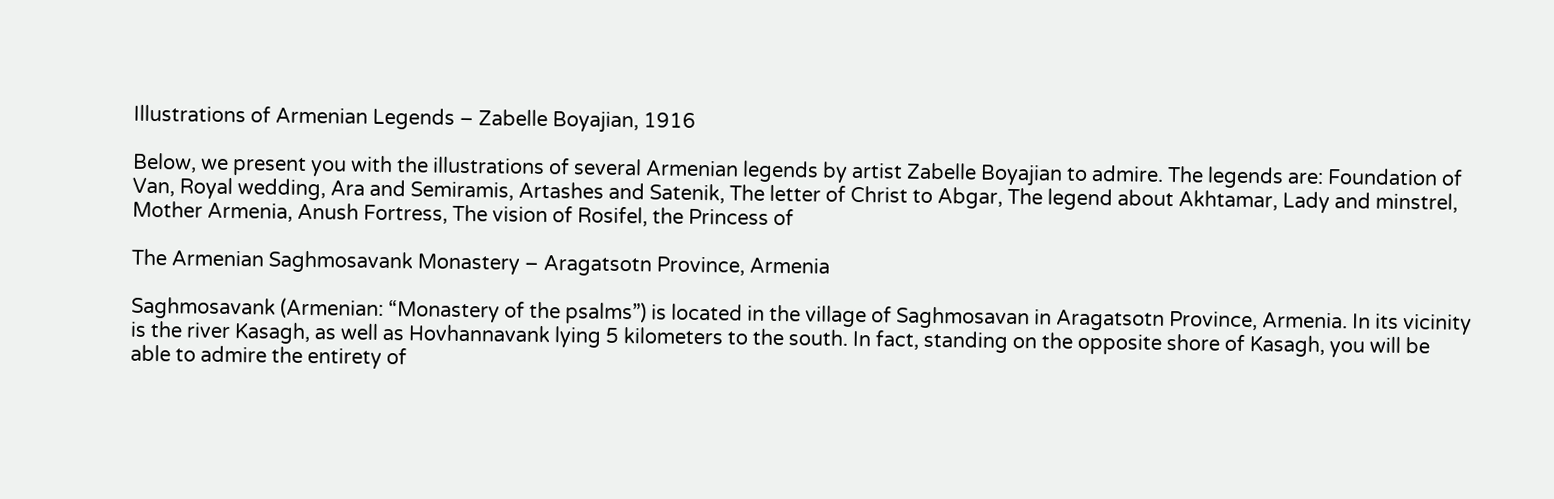Illustrations of Armenian Legends – Zabelle Boyajian, 1916

Below, we present you with the illustrations of several Armenian legends by artist Zabelle Boyajian to admire. The legends are: Foundation of Van, Royal wedding, Ara and Semiramis, Artashes and Satenik, The letter of Christ to Abgar, The legend about Akhtamar, Lady and minstrel, Mother Armenia, Anush Fortress, The vision of Rosifel, the Princess of

The Armenian Saghmosavank Monastery – Aragatsotn Province, Armenia

Saghmosavank (Armenian: “Monastery of the psalms”) is located in the village of Saghmosavan in Aragatsotn Province, Armenia. In its vicinity is the river Kasagh, as well as Hovhannavank lying 5 kilometers to the south. In fact, standing on the opposite shore of Kasagh, you will be able to admire the entirety of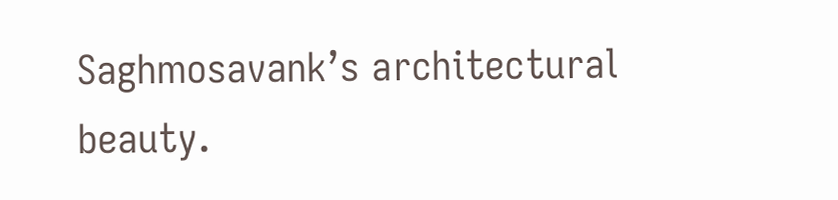Saghmosavank’s architectural beauty.